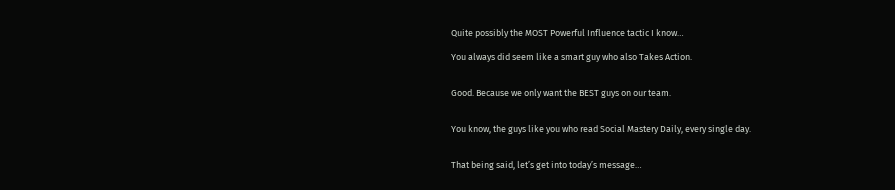Quite possibly the MOST Powerful Influence tactic I know…

You always did seem like a smart guy who also Takes Action.


Good. Because we only want the BEST guys on our team.


You know, the guys like you who read Social Mastery Daily, every single day.


That being said, let’s get into today’s message…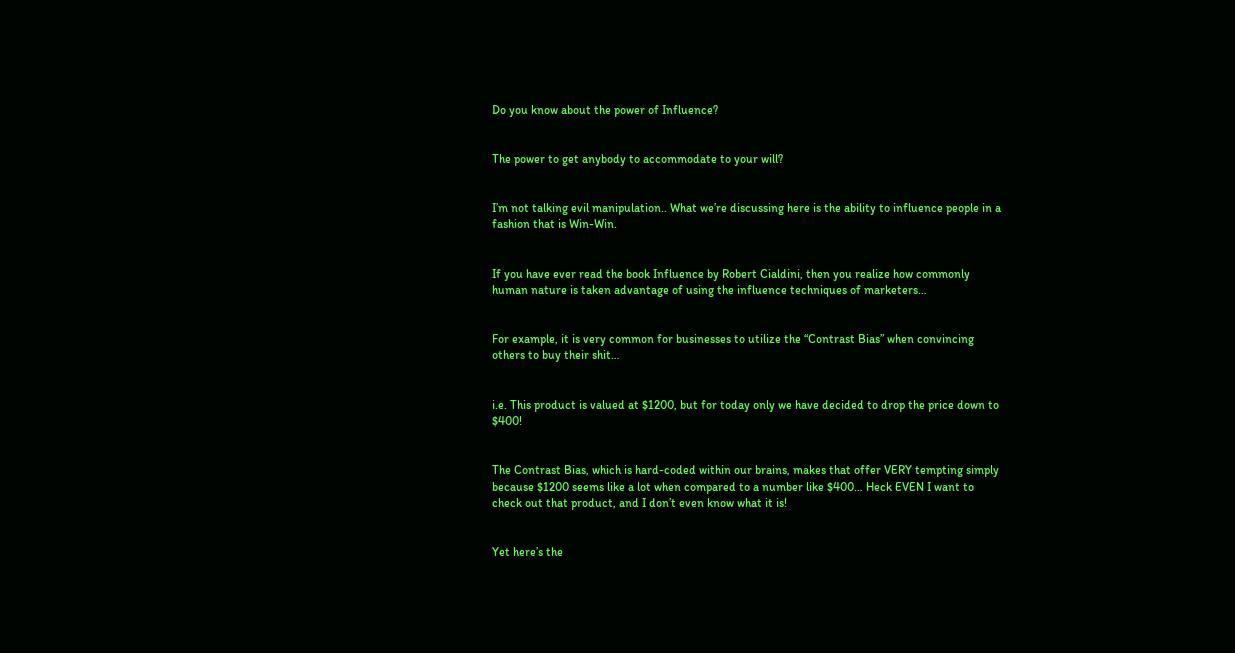Do you know about the power of Influence?


The power to get anybody to accommodate to your will?


I’m not talking evil manipulation.. What we’re discussing here is the ability to influence people in a fashion that is Win-Win.


If you have ever read the book Influence by Robert Cialdini, then you realize how commonly human nature is taken advantage of using the influence techniques of marketers…


For example, it is very common for businesses to utilize the “Contrast Bias” when convincing others to buy their shit…


i.e. This product is valued at $1200, but for today only we have decided to drop the price down to $400!


The Contrast Bias, which is hard-coded within our brains, makes that offer VERY tempting simply because $1200 seems like a lot when compared to a number like $400… Heck EVEN I want to check out that product, and I don’t even know what it is!


Yet here’s the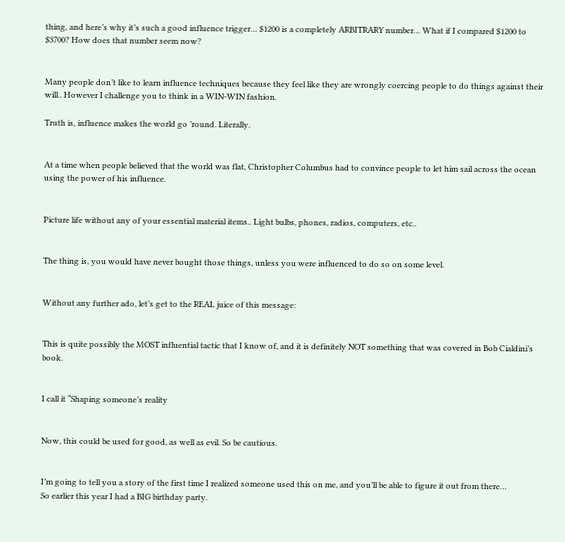thing, and here’s why it’s such a good influence trigger… $1200 is a completely ARBITRARY number… What if I compared $1200 to $3700? How does that number seem now?


Many people don’t like to learn influence techniques because they feel like they are wrongly coercing people to do things against their will.. However I challenge you to think in a WIN-WIN fashion.

Truth is, influence makes the world go ’round. Literally.


At a time when people believed that the world was flat, Christopher Columbus had to convince people to let him sail across the ocean using the power of his influence.


Picture life without any of your essential material items.. Light bulbs, phones, radios, computers, etc..


The thing is, you would have never bought those things, unless you were influenced to do so on some level.


Without any further ado, let’s get to the REAL juice of this message:


This is quite possibly the MOST influential tactic that I know of, and it is definitely NOT something that was covered in Bob Cialdini’s book.


I call it “Shaping someone’s reality


Now, this could be used for good, as well as evil. So be cautious.


I’m going to tell you a story of the first time I realized someone used this on me, and you’ll be able to figure it out from there…
So earlier this year I had a BIG birthday party.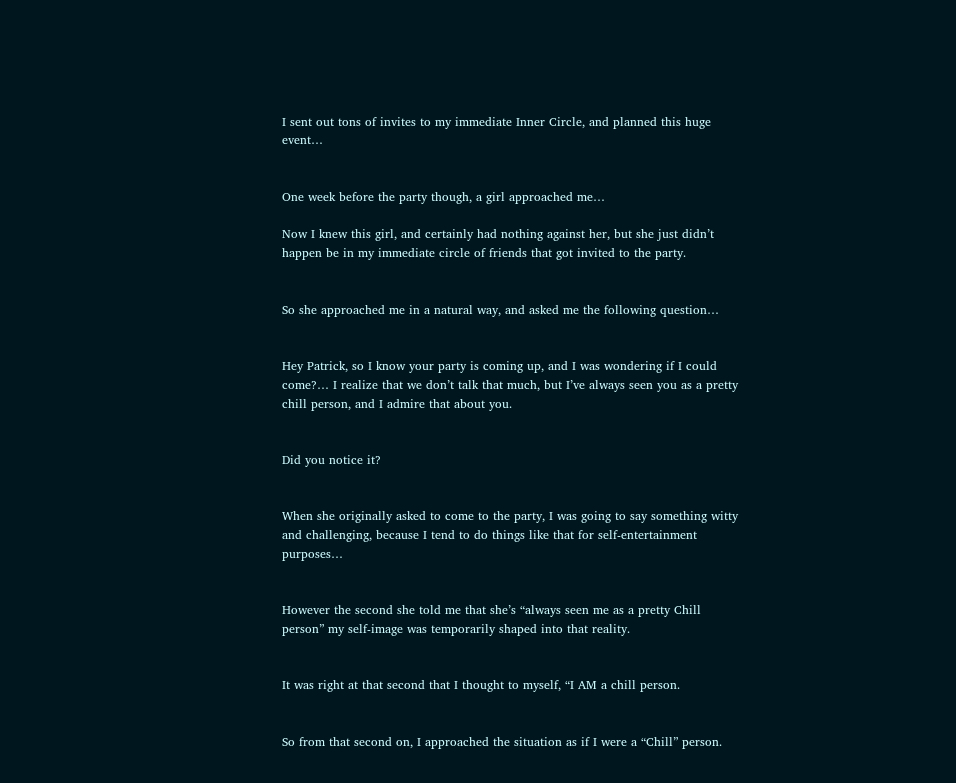I sent out tons of invites to my immediate Inner Circle, and planned this huge event…


One week before the party though, a girl approached me…

Now I knew this girl, and certainly had nothing against her, but she just didn’t happen be in my immediate circle of friends that got invited to the party.


So she approached me in a natural way, and asked me the following question…


Hey Patrick, so I know your party is coming up, and I was wondering if I could come?… I realize that we don’t talk that much, but I’ve always seen you as a pretty chill person, and I admire that about you.


Did you notice it?


When she originally asked to come to the party, I was going to say something witty and challenging, because I tend to do things like that for self-entertainment purposes…


However the second she told me that she’s “always seen me as a pretty Chill person” my self-image was temporarily shaped into that reality.


It was right at that second that I thought to myself, “I AM a chill person.


So from that second on, I approached the situation as if I were a “Chill” person.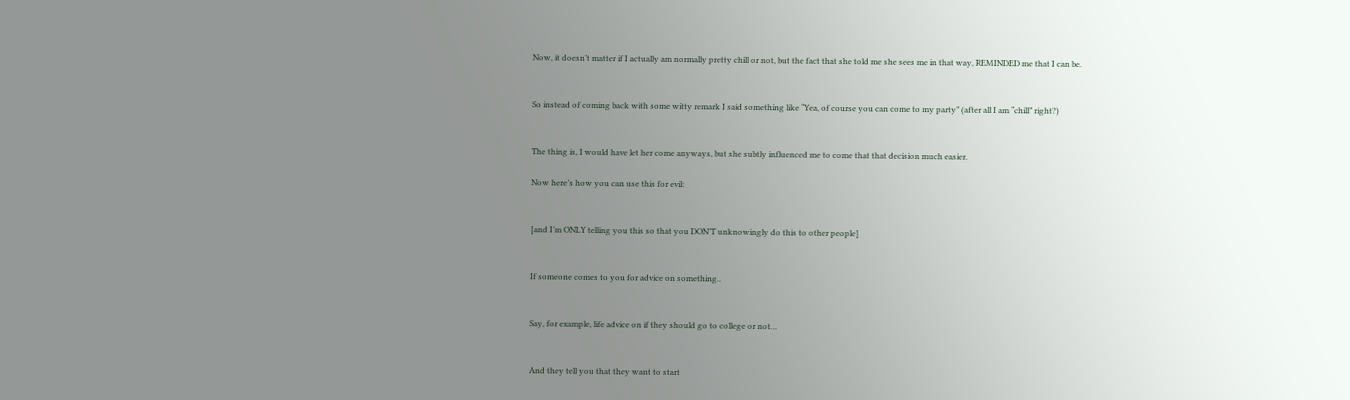Now, it doesn’t matter if I actually am normally pretty chill or not, but the fact that she told me she sees me in that way, REMINDED me that I can be.


So instead of coming back with some witty remark I said something like “Yea, of course you can come to my party” (after all I am “chill” right?)


The thing is, I would have let her come anyways, but she subtly influenced me to come that that decision much easier.

Now here’s how you can use this for evil:


[and I’m ONLY telling you this so that you DON’T unknowingly do this to other people]


If someone comes to you for advice on something..


Say, for example, life advice on if they should go to college or not…


And they tell you that they want to start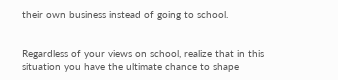their own business instead of going to school.


Regardless of your views on school, realize that in this situation you have the ultimate chance to shape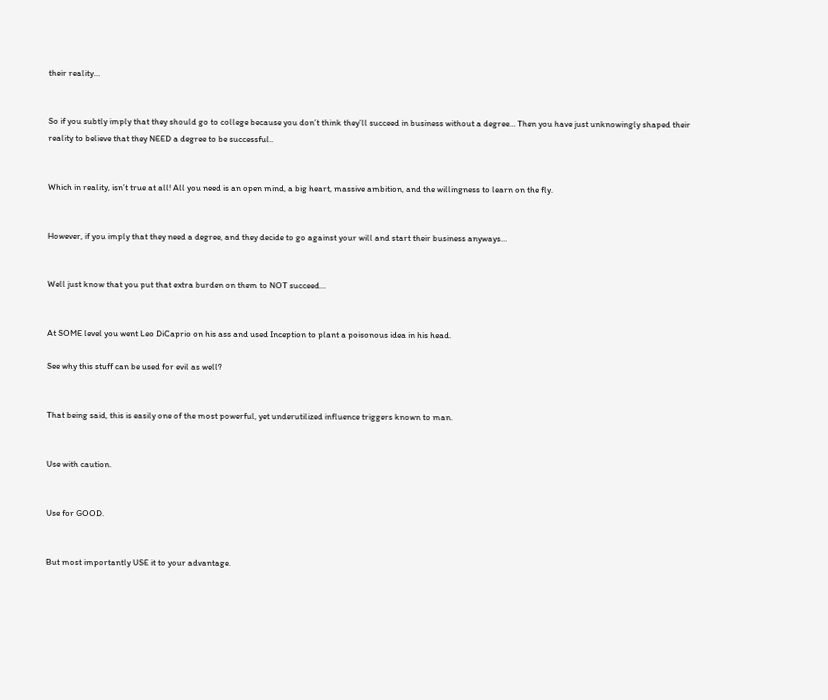their reality…


So if you subtly imply that they should go to college because you don’t think they’ll succeed in business without a degree… Then you have just unknowingly shaped their reality to believe that they NEED a degree to be successful..


Which in reality, isn’t true at all! All you need is an open mind, a big heart, massive ambition, and the willingness to learn on the fly.


However, if you imply that they need a degree, and they decide to go against your will and start their business anyways…


Well just know that you put that extra burden on them to NOT succeed…


At SOME level you went Leo DiCaprio on his ass and used Inception to plant a poisonous idea in his head.

See why this stuff can be used for evil as well?


That being said, this is easily one of the most powerful, yet underutilized influence triggers known to man.


Use with caution.


Use for GOOD.


But most importantly USE it to your advantage.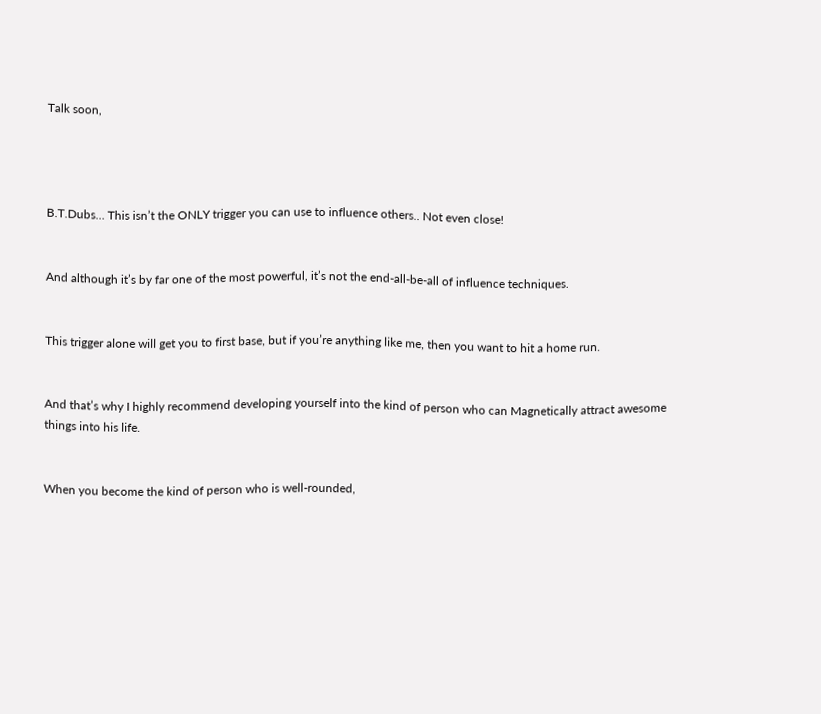Talk soon,




B.T.Dubs… This isn’t the ONLY trigger you can use to influence others.. Not even close!


And although it’s by far one of the most powerful, it’s not the end-all-be-all of influence techniques.


This trigger alone will get you to first base, but if you’re anything like me, then you want to hit a home run.


And that’s why I highly recommend developing yourself into the kind of person who can Magnetically attract awesome things into his life.


When you become the kind of person who is well-rounded,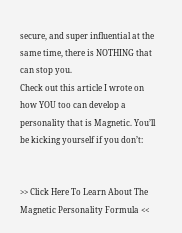secure, and super influential at the same time, there is NOTHING that can stop you.
Check out this article I wrote on how YOU too can develop a personality that is Magnetic. You’ll be kicking yourself if you don’t:


>> Click Here To Learn About The Magnetic Personality Formula <<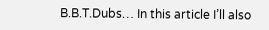B.B.T.Dubs… In this article I’ll also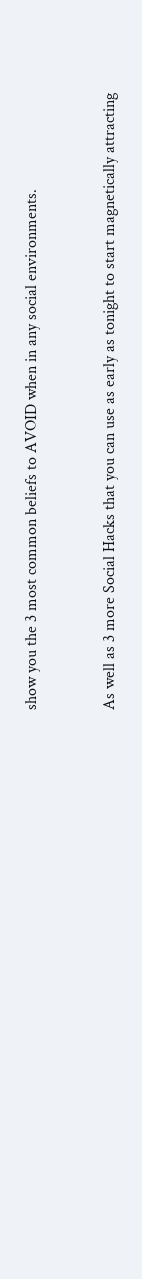show you the 3 most common beliefs to AVOID when in any social environments.


As well as 3 more Social Hacks that you can use as early as tonight to start magnetically attracting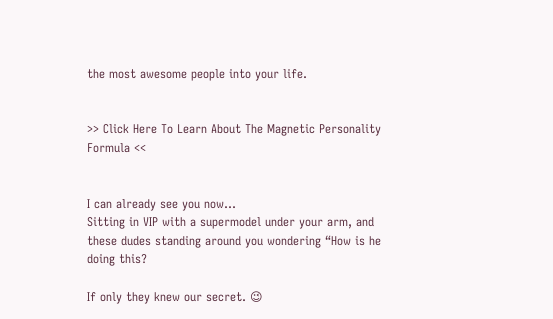the most awesome people into your life.


>> Click Here To Learn About The Magnetic Personality Formula <<


I can already see you now…
Sitting in VIP with a supermodel under your arm, and these dudes standing around you wondering “How is he doing this?

If only they knew our secret. 😉